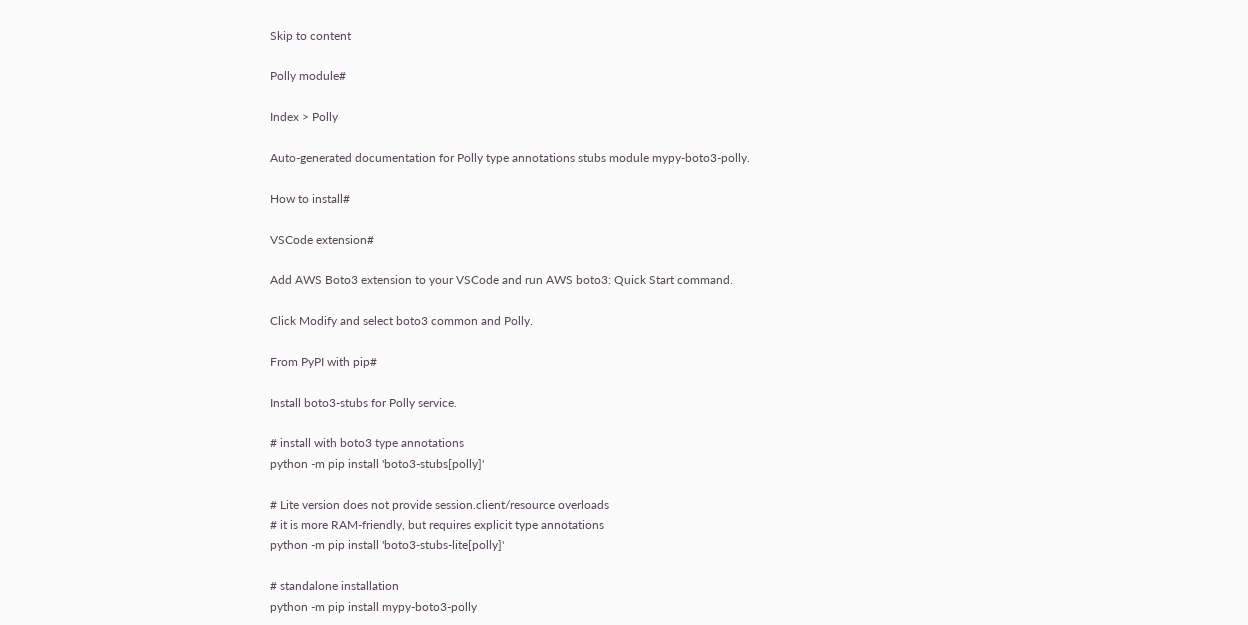Skip to content

Polly module#

Index > Polly

Auto-generated documentation for Polly type annotations stubs module mypy-boto3-polly.

How to install#

VSCode extension#

Add AWS Boto3 extension to your VSCode and run AWS boto3: Quick Start command.

Click Modify and select boto3 common and Polly.

From PyPI with pip#

Install boto3-stubs for Polly service.

# install with boto3 type annotations
python -m pip install 'boto3-stubs[polly]'

# Lite version does not provide session.client/resource overloads
# it is more RAM-friendly, but requires explicit type annotations
python -m pip install 'boto3-stubs-lite[polly]'

# standalone installation
python -m pip install mypy-boto3-polly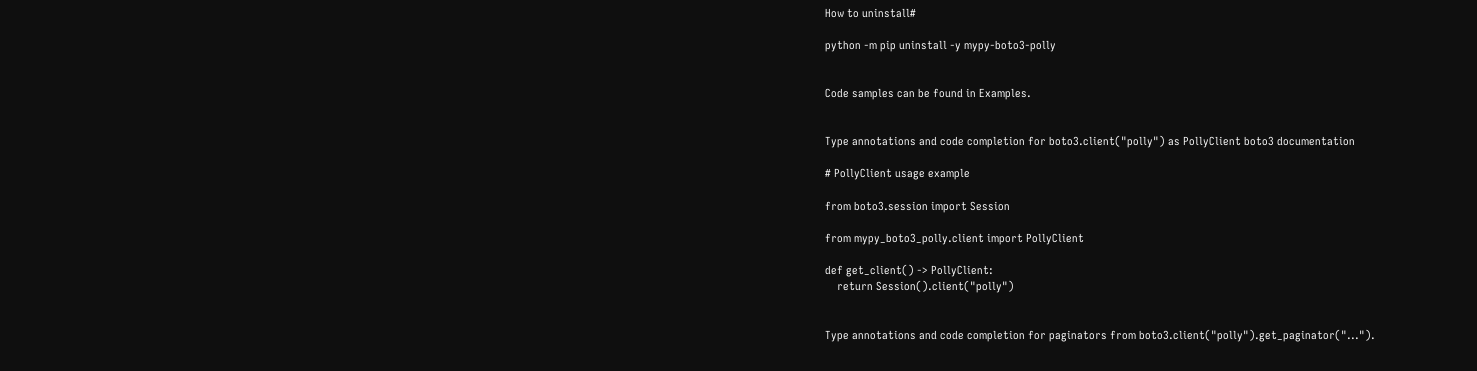How to uninstall#

python -m pip uninstall -y mypy-boto3-polly


Code samples can be found in Examples.


Type annotations and code completion for boto3.client("polly") as PollyClient boto3 documentation

# PollyClient usage example

from boto3.session import Session

from mypy_boto3_polly.client import PollyClient

def get_client() -> PollyClient:
    return Session().client("polly")


Type annotations and code completion for paginators from boto3.client("polly").get_paginator("...").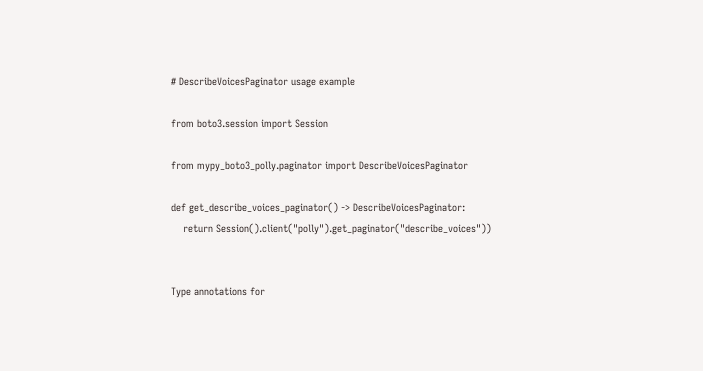# DescribeVoicesPaginator usage example

from boto3.session import Session

from mypy_boto3_polly.paginator import DescribeVoicesPaginator

def get_describe_voices_paginator() -> DescribeVoicesPaginator:
    return Session().client("polly").get_paginator("describe_voices"))


Type annotations for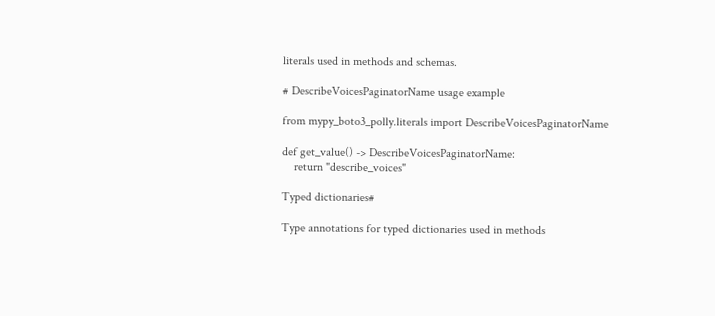literals used in methods and schemas.

# DescribeVoicesPaginatorName usage example

from mypy_boto3_polly.literals import DescribeVoicesPaginatorName

def get_value() -> DescribeVoicesPaginatorName:
    return "describe_voices"

Typed dictionaries#

Type annotations for typed dictionaries used in methods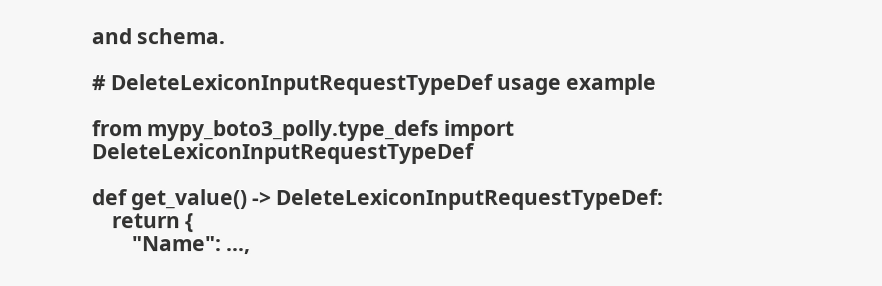and schema.

# DeleteLexiconInputRequestTypeDef usage example

from mypy_boto3_polly.type_defs import DeleteLexiconInputRequestTypeDef

def get_value() -> DeleteLexiconInputRequestTypeDef:
    return {
        "Name": ...,